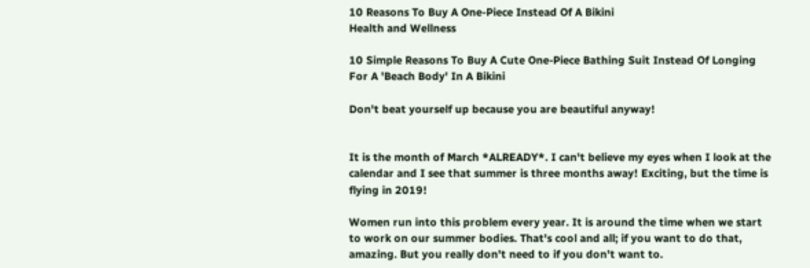10 Reasons To Buy A One-Piece Instead Of A Bikini
Health and Wellness

10 Simple Reasons To Buy A Cute One-Piece Bathing Suit Instead Of Longing For A 'Beach Body' In A Bikini

Don't beat yourself up because you are beautiful anyway!


It is the month of March *ALREADY*. I can't believe my eyes when I look at the calendar and I see that summer is three months away! Exciting, but the time is flying in 2019!

Women run into this problem every year. It is around the time when we start to work on our summer bodies. That's cool and all; if you want to do that, amazing. But you really don't need to if you don't want to.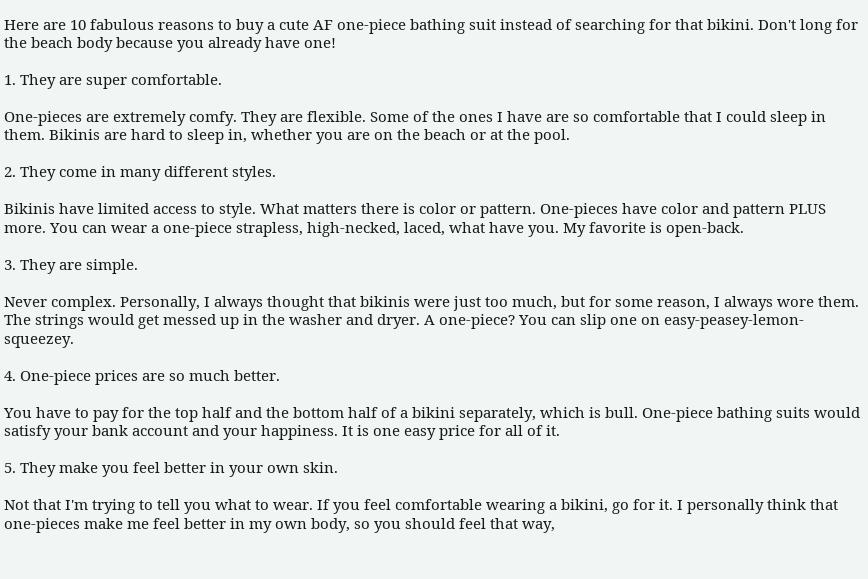Here are 10 fabulous reasons to buy a cute AF one-piece bathing suit instead of searching for that bikini. Don't long for the beach body because you already have one!

1. They are super comfortable.

One-pieces are extremely comfy. They are flexible. Some of the ones I have are so comfortable that I could sleep in them. Bikinis are hard to sleep in, whether you are on the beach or at the pool.

2. They come in many different styles.

Bikinis have limited access to style. What matters there is color or pattern. One-pieces have color and pattern PLUS more. You can wear a one-piece strapless, high-necked, laced, what have you. My favorite is open-back.

3. They are simple.

Never complex. Personally, I always thought that bikinis were just too much, but for some reason, I always wore them. The strings would get messed up in the washer and dryer. A one-piece? You can slip one on easy-peasey-lemon-squeezey.

4. One-piece prices are so much better.

You have to pay for the top half and the bottom half of a bikini separately, which is bull. One-piece bathing suits would satisfy your bank account and your happiness. It is one easy price for all of it.

5. They make you feel better in your own skin.

Not that I'm trying to tell you what to wear. If you feel comfortable wearing a bikini, go for it. I personally think that one-pieces make me feel better in my own body, so you should feel that way,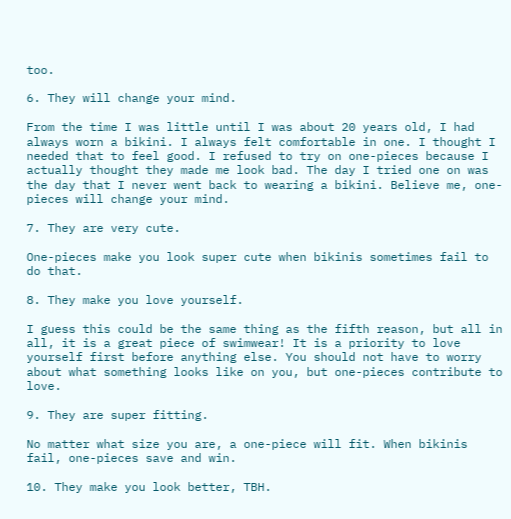too.

6. They will change your mind.

From the time I was little until I was about 20 years old, I had always worn a bikini. I always felt comfortable in one. I thought I needed that to feel good. I refused to try on one-pieces because I actually thought they made me look bad. The day I tried one on was the day that I never went back to wearing a bikini. Believe me, one-pieces will change your mind.

7. They are very cute.

One-pieces make you look super cute when bikinis sometimes fail to do that.

8. They make you love yourself.

I guess this could be the same thing as the fifth reason, but all in all, it is a great piece of swimwear! It is a priority to love yourself first before anything else. You should not have to worry about what something looks like on you, but one-pieces contribute to love.

9. They are super fitting.

No matter what size you are, a one-piece will fit. When bikinis fail, one-pieces save and win.

10. They make you look better, TBH.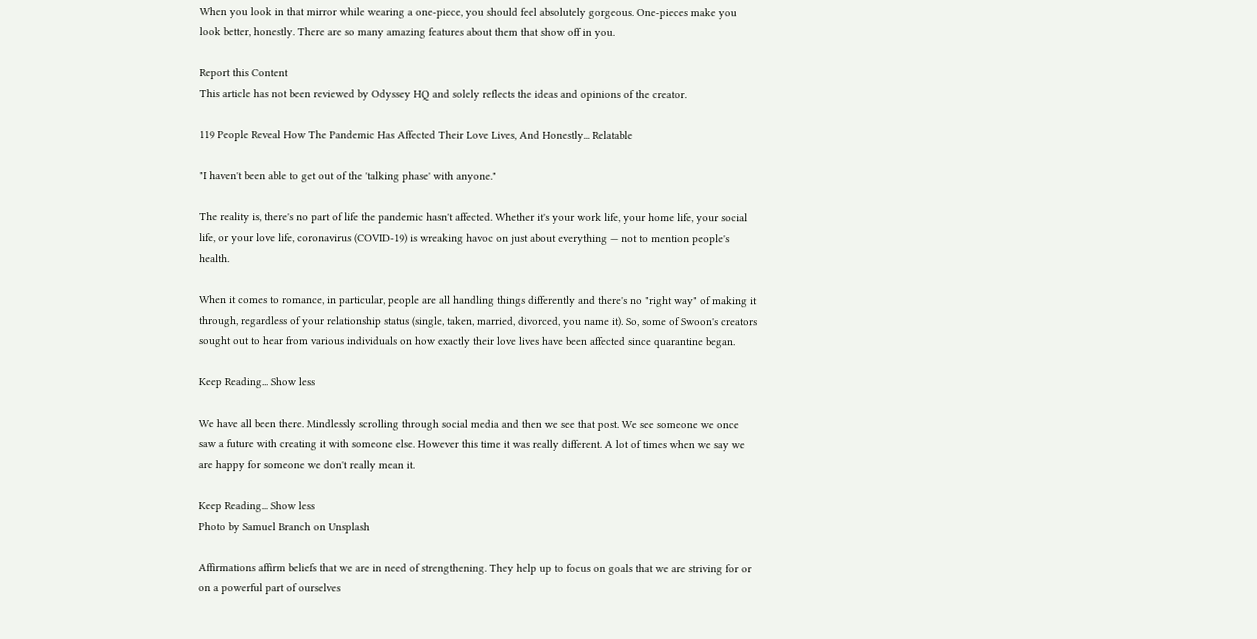When you look in that mirror while wearing a one-piece, you should feel absolutely gorgeous. One-pieces make you look better, honestly. There are so many amazing features about them that show off in you.

Report this Content
This article has not been reviewed by Odyssey HQ and solely reflects the ideas and opinions of the creator.

119 People Reveal How The Pandemic Has Affected Their Love Lives, And Honestly... Relatable

"I haven't been able to get out of the 'talking phase' with anyone."

The reality is, there's no part of life the pandemic hasn't affected. Whether it's your work life, your home life, your social life, or your love life, coronavirus (COVID-19) is wreaking havoc on just about everything — not to mention people's health.

When it comes to romance, in particular, people are all handling things differently and there's no "right way" of making it through, regardless of your relationship status (single, taken, married, divorced, you name it). So, some of Swoon's creators sought out to hear from various individuals on how exactly their love lives have been affected since quarantine began.

Keep Reading... Show less

We have all been there. Mindlessly scrolling through social media and then we see that post. We see someone we once saw a future with creating it with someone else. However this time it was really different. A lot of times when we say we are happy for someone we don't really mean it.

Keep Reading... Show less
Photo by Samuel Branch on Unsplash

Affirmations affirm beliefs that we are in need of strengthening. They help up to focus on goals that we are striving for or on a powerful part of ourselves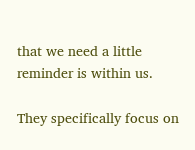that we need a little reminder is within us.

They specifically focus on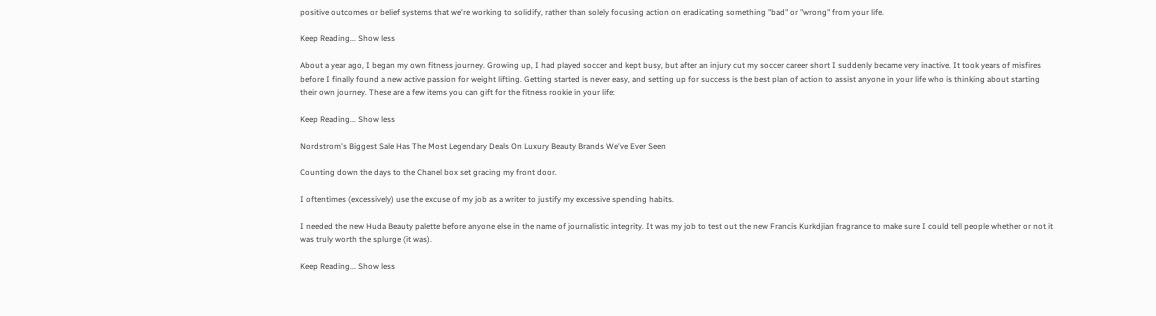positive outcomes or belief systems that we're working to solidify, rather than solely focusing action on eradicating something "bad" or "wrong" from your life.

Keep Reading... Show less

About a year ago, I began my own fitness journey. Growing up, I had played soccer and kept busy, but after an injury cut my soccer career short I suddenly became very inactive. It took years of misfires before I finally found a new active passion for weight lifting. Getting started is never easy, and setting up for success is the best plan of action to assist anyone in your life who is thinking about starting their own journey. These are a few items you can gift for the fitness rookie in your life:

Keep Reading... Show less

Nordstrom's Biggest Sale Has The Most Legendary Deals On Luxury Beauty Brands We've Ever Seen

Counting down the days to the Chanel box set gracing my front door.

I oftentimes (excessively) use the excuse of my job as a writer to justify my excessive spending habits.

I needed the new Huda Beauty palette before anyone else in the name of journalistic integrity. It was my job to test out the new Francis Kurkdjian fragrance to make sure I could tell people whether or not it was truly worth the splurge (it was).

Keep Reading... Show less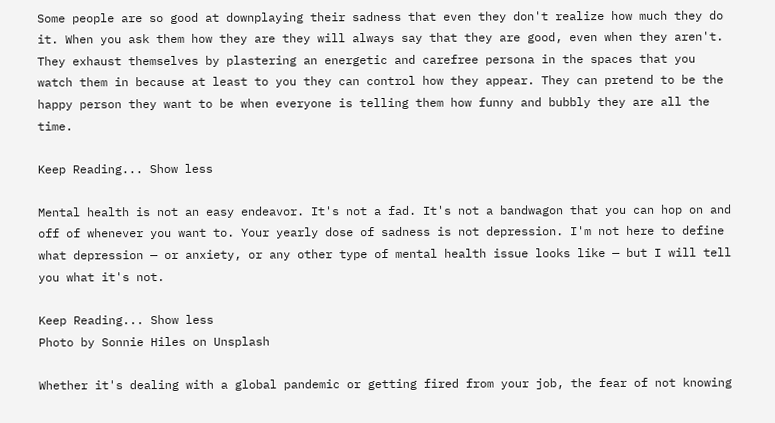Some people are so good at downplaying their sadness that even they don't realize how much they do it. When you ask them how they are they will always say that they are good, even when they aren't. They exhaust themselves by plastering an energetic and carefree persona in the spaces that you watch them in because at least to you they can control how they appear. They can pretend to be the happy person they want to be when everyone is telling them how funny and bubbly they are all the time.

Keep Reading... Show less

Mental health is not an easy endeavor. It's not a fad. It's not a bandwagon that you can hop on and off of whenever you want to. Your yearly dose of sadness is not depression. I'm not here to define what depression — or anxiety, or any other type of mental health issue looks like — but I will tell you what it's not.

Keep Reading... Show less
Photo by Sonnie Hiles on Unsplash

Whether it's dealing with a global pandemic or getting fired from your job, the fear of not knowing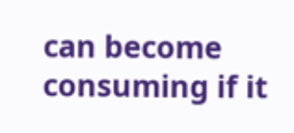can become consuming if it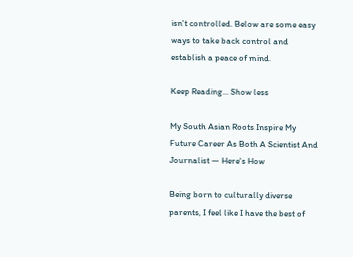isn't controlled. Below are some easy ways to take back control and establish a peace of mind.

Keep Reading... Show less

My South Asian Roots Inspire My Future Career As Both A Scientist And Journalist — Here's How

Being born to culturally diverse parents, I feel like I have the best of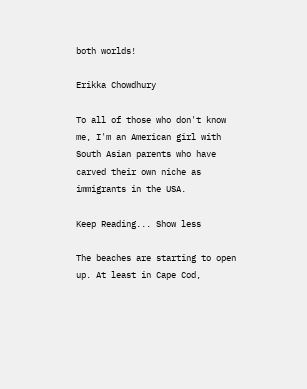both worlds!

Erikka Chowdhury

To all of those who don't know me, I'm an American girl with South Asian parents who have carved their own niche as immigrants in the USA.

Keep Reading... Show less

The beaches are starting to open up. At least in Cape Cod,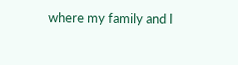where my family and I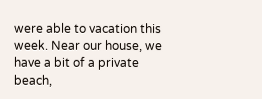were able to vacation this week. Near our house, we have a bit of a private beach,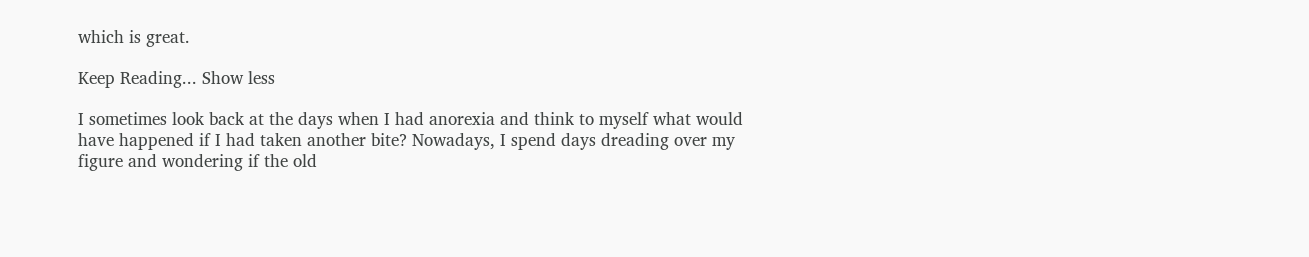which is great.

Keep Reading... Show less

I sometimes look back at the days when I had anorexia and think to myself what would have happened if I had taken another bite? Nowadays, I spend days dreading over my figure and wondering if the old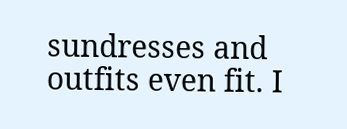sundresses and outfits even fit. I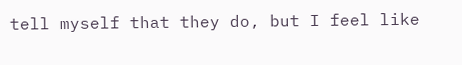tell myself that they do, but I feel like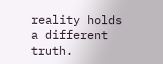reality holds a different truth.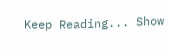Keep Reading... Show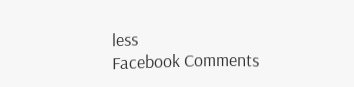less
Facebook Comments